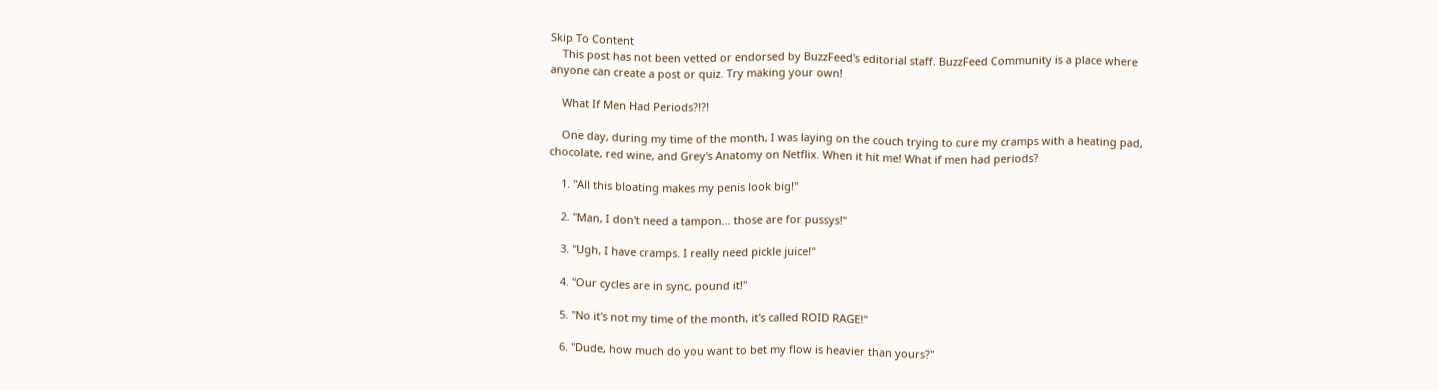Skip To Content
    This post has not been vetted or endorsed by BuzzFeed's editorial staff. BuzzFeed Community is a place where anyone can create a post or quiz. Try making your own!

    What If Men Had Periods?!?!

    One day, during my time of the month, I was laying on the couch trying to cure my cramps with a heating pad, chocolate, red wine, and Grey's Anatomy on Netflix. When it hit me! What if men had periods?

    1. "All this bloating makes my penis look big!"

    2. "Man, I don't need a tampon... those are for pussys!"

    3. "Ugh, I have cramps. I really need pickle juice!"

    4. "Our cycles are in sync, pound it!"

    5. "No it's not my time of the month, it's called ROID RAGE!"

    6. "Dude, how much do you want to bet my flow is heavier than yours?"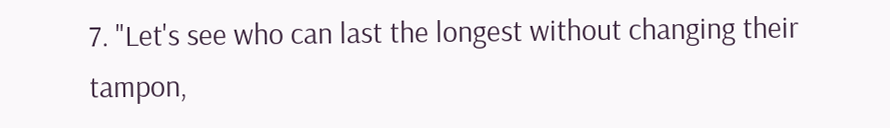7. "Let's see who can last the longest without changing their tampon,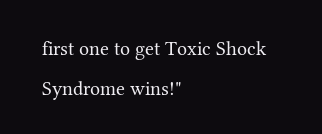first one to get Toxic Shock Syndrome wins!"